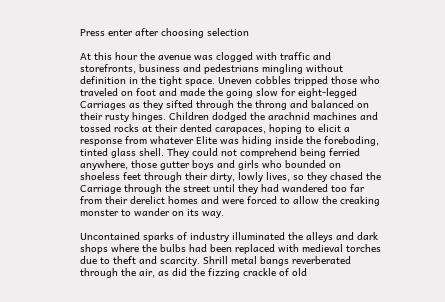Press enter after choosing selection

At this hour the avenue was clogged with traffic and storefronts, business and pedestrians mingling without definition in the tight space. Uneven cobbles tripped those who traveled on foot and made the going slow for eight-legged Carriages as they sifted through the throng and balanced on their rusty hinges. Children dodged the arachnid machines and tossed rocks at their dented carapaces, hoping to elicit a response from whatever Elite was hiding inside the foreboding, tinted glass shell. They could not comprehend being ferried anywhere, those gutter boys and girls who bounded on shoeless feet through their dirty, lowly lives, so they chased the Carriage through the street until they had wandered too far from their derelict homes and were forced to allow the creaking monster to wander on its way.

Uncontained sparks of industry illuminated the alleys and dark shops where the bulbs had been replaced with medieval torches due to theft and scarcity. Shrill metal bangs reverberated through the air, as did the fizzing crackle of old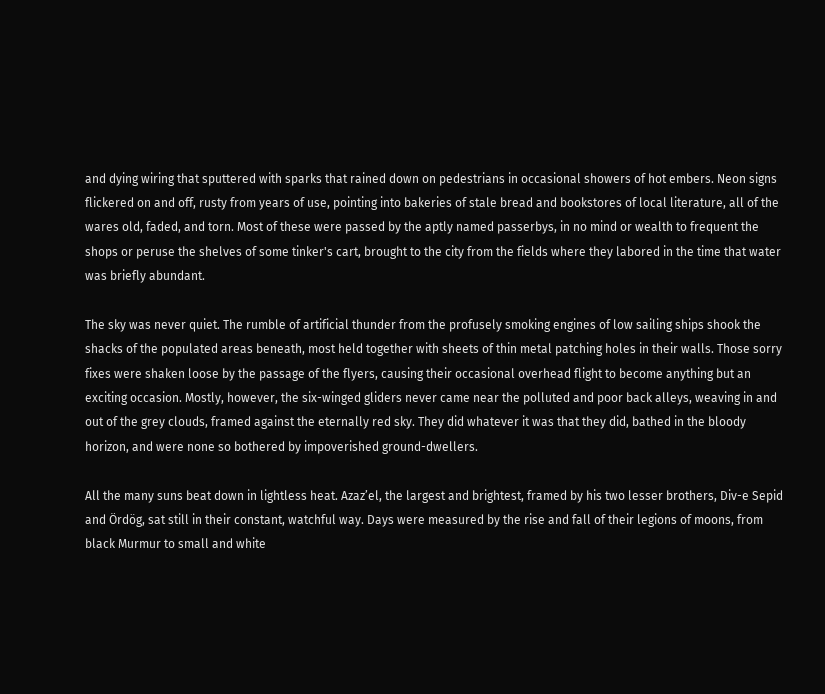and dying wiring that sputtered with sparks that rained down on pedestrians in occasional showers of hot embers. Neon signs flickered on and off, rusty from years of use, pointing into bakeries of stale bread and bookstores of local literature, all of the wares old, faded, and torn. Most of these were passed by the aptly named passerbys, in no mind or wealth to frequent the shops or peruse the shelves of some tinker's cart, brought to the city from the fields where they labored in the time that water was briefly abundant.

The sky was never quiet. The rumble of artificial thunder from the profusely smoking engines of low sailing ships shook the shacks of the populated areas beneath, most held together with sheets of thin metal patching holes in their walls. Those sorry fixes were shaken loose by the passage of the flyers, causing their occasional overhead flight to become anything but an exciting occasion. Mostly, however, the six-winged gliders never came near the polluted and poor back alleys, weaving in and out of the grey clouds, framed against the eternally red sky. They did whatever it was that they did, bathed in the bloody horizon, and were none so bothered by impoverished ground-dwellers.

All the many suns beat down in lightless heat. Azaz’el, the largest and brightest, framed by his two lesser brothers, Div-e Sepid and Ördög, sat still in their constant, watchful way. Days were measured by the rise and fall of their legions of moons, from black Murmur to small and white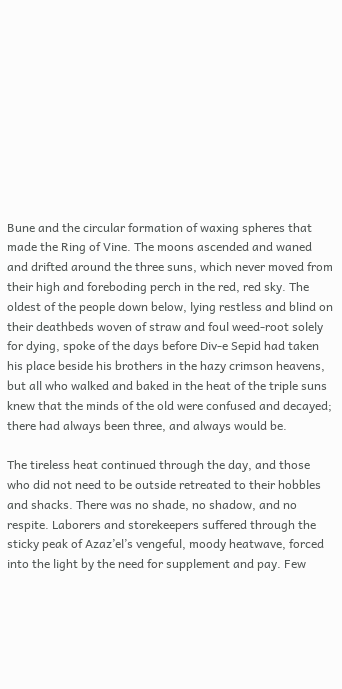Bune and the circular formation of waxing spheres that made the Ring of Vine. The moons ascended and waned and drifted around the three suns, which never moved from their high and foreboding perch in the red, red sky. The oldest of the people down below, lying restless and blind on their deathbeds woven of straw and foul weed-root solely for dying, spoke of the days before Div-e Sepid had taken his place beside his brothers in the hazy crimson heavens, but all who walked and baked in the heat of the triple suns knew that the minds of the old were confused and decayed; there had always been three, and always would be.

The tireless heat continued through the day, and those who did not need to be outside retreated to their hobbles and shacks. There was no shade, no shadow, and no respite. Laborers and storekeepers suffered through the sticky peak of Azaz’el’s vengeful, moody heatwave, forced into the light by the need for supplement and pay. Few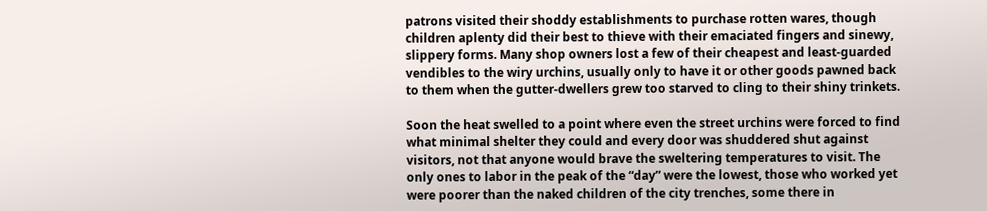patrons visited their shoddy establishments to purchase rotten wares, though children aplenty did their best to thieve with their emaciated fingers and sinewy, slippery forms. Many shop owners lost a few of their cheapest and least-guarded vendibles to the wiry urchins, usually only to have it or other goods pawned back to them when the gutter-dwellers grew too starved to cling to their shiny trinkets.

Soon the heat swelled to a point where even the street urchins were forced to find what minimal shelter they could and every door was shuddered shut against visitors, not that anyone would brave the sweltering temperatures to visit. The only ones to labor in the peak of the “day” were the lowest, those who worked yet were poorer than the naked children of the city trenches, some there in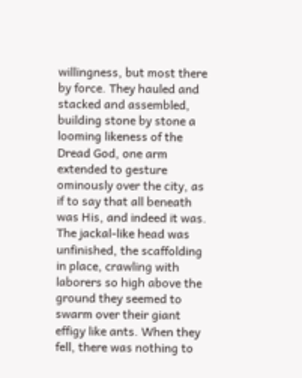willingness, but most there by force. They hauled and stacked and assembled, building stone by stone a looming likeness of the Dread God, one arm extended to gesture ominously over the city, as if to say that all beneath was His, and indeed it was. The jackal-like head was unfinished, the scaffolding in place, crawling with laborers so high above the ground they seemed to swarm over their giant effigy like ants. When they fell, there was nothing to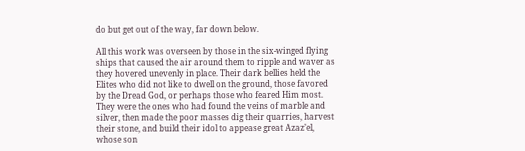do but get out of the way, far down below.

All this work was overseen by those in the six-winged flying ships that caused the air around them to ripple and waver as they hovered unevenly in place. Their dark bellies held the Elites who did not like to dwell on the ground, those favored by the Dread God, or perhaps those who feared Him most. They were the ones who had found the veins of marble and silver, then made the poor masses dig their quarries, harvest their stone, and build their idol to appease great Azaz’el, whose son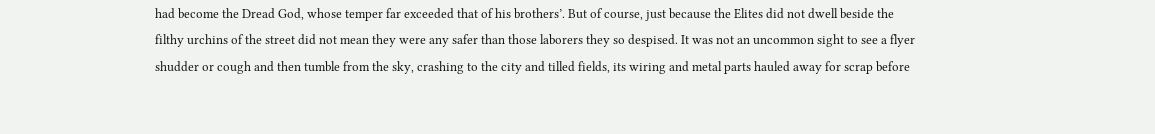had become the Dread God, whose temper far exceeded that of his brothers’. But of course, just because the Elites did not dwell beside the filthy urchins of the street did not mean they were any safer than those laborers they so despised. It was not an uncommon sight to see a flyer shudder or cough and then tumble from the sky, crashing to the city and tilled fields, its wiring and metal parts hauled away for scrap before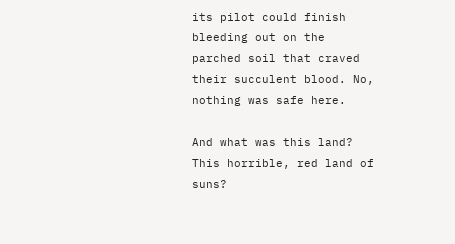its pilot could finish bleeding out on the parched soil that craved their succulent blood. No, nothing was safe here.

And what was this land? This horrible, red land of suns?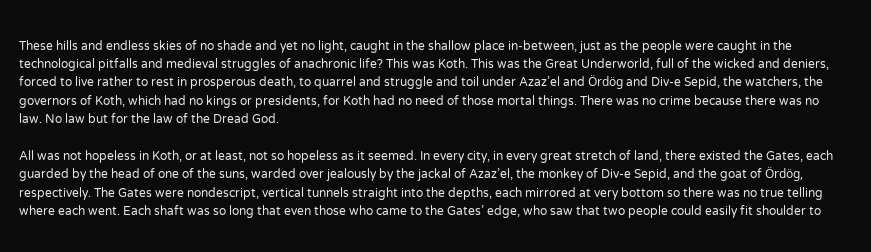These hills and endless skies of no shade and yet no light, caught in the shallow place in-between, just as the people were caught in the technological pitfalls and medieval struggles of anachronic life? This was Koth. This was the Great Underworld, full of the wicked and deniers, forced to live rather to rest in prosperous death, to quarrel and struggle and toil under Azaz’el and Ördög and Div-e Sepid, the watchers, the governors of Koth, which had no kings or presidents, for Koth had no need of those mortal things. There was no crime because there was no law. No law but for the law of the Dread God.

All was not hopeless in Koth, or at least, not so hopeless as it seemed. In every city, in every great stretch of land, there existed the Gates, each guarded by the head of one of the suns, warded over jealously by the jackal of Azaz’el, the monkey of Div-e Sepid, and the goat of Ördög, respectively. The Gates were nondescript, vertical tunnels straight into the depths, each mirrored at very bottom so there was no true telling where each went. Each shaft was so long that even those who came to the Gates’ edge, who saw that two people could easily fit shoulder to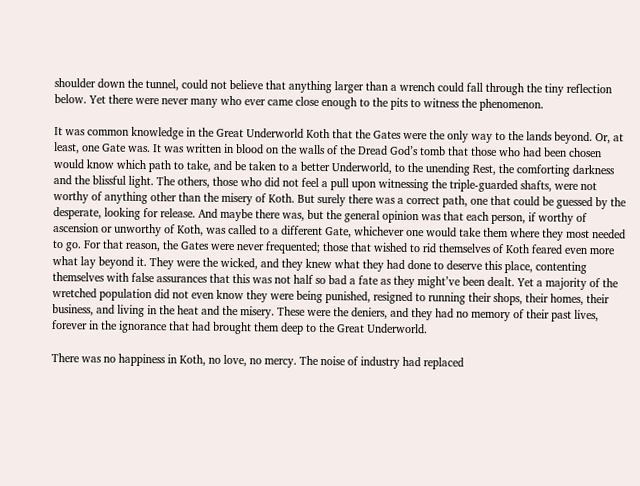shoulder down the tunnel, could not believe that anything larger than a wrench could fall through the tiny reflection below. Yet there were never many who ever came close enough to the pits to witness the phenomenon.

It was common knowledge in the Great Underworld Koth that the Gates were the only way to the lands beyond. Or, at least, one Gate was. It was written in blood on the walls of the Dread God’s tomb that those who had been chosen would know which path to take, and be taken to a better Underworld, to the unending Rest, the comforting darkness and the blissful light. The others, those who did not feel a pull upon witnessing the triple-guarded shafts, were not worthy of anything other than the misery of Koth. But surely there was a correct path, one that could be guessed by the desperate, looking for release. And maybe there was, but the general opinion was that each person, if worthy of ascension or unworthy of Koth, was called to a different Gate, whichever one would take them where they most needed to go. For that reason, the Gates were never frequented; those that wished to rid themselves of Koth feared even more what lay beyond it. They were the wicked, and they knew what they had done to deserve this place, contenting themselves with false assurances that this was not half so bad a fate as they might’ve been dealt. Yet a majority of the wretched population did not even know they were being punished, resigned to running their shops, their homes, their business, and living in the heat and the misery. These were the deniers, and they had no memory of their past lives, forever in the ignorance that had brought them deep to the Great Underworld.

There was no happiness in Koth, no love, no mercy. The noise of industry had replaced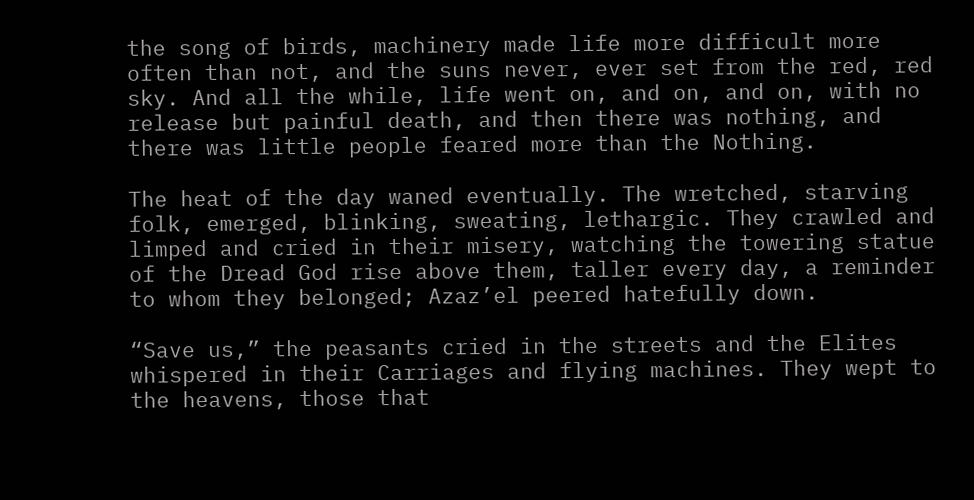the song of birds, machinery made life more difficult more often than not, and the suns never, ever set from the red, red sky. And all the while, life went on, and on, and on, with no release but painful death, and then there was nothing, and there was little people feared more than the Nothing.

The heat of the day waned eventually. The wretched, starving folk, emerged, blinking, sweating, lethargic. They crawled and limped and cried in their misery, watching the towering statue of the Dread God rise above them, taller every day, a reminder to whom they belonged; Azaz’el peered hatefully down.

“Save us,” the peasants cried in the streets and the Elites whispered in their Carriages and flying machines. They wept to the heavens, those that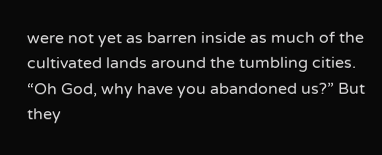were not yet as barren inside as much of the cultivated lands around the tumbling cities.  “Oh God, why have you abandoned us?” But they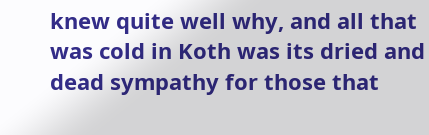knew quite well why, and all that was cold in Koth was its dried and dead sympathy for those that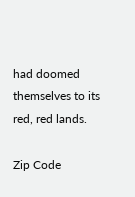had doomed themselves to its red, red lands.

Zip Code